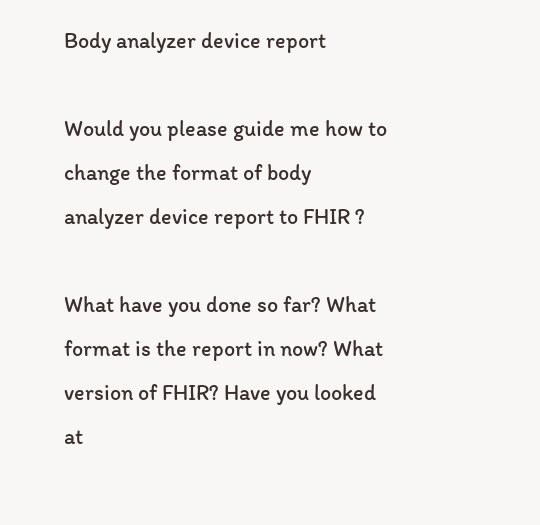Body analyzer device report

Would you please guide me how to change the format of body analyzer device report to FHIR ?

What have you done so far? What format is the report in now? What version of FHIR? Have you looked at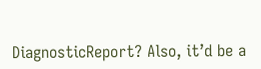DiagnosticReport? Also, it’d be a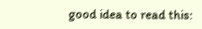good idea to read this: